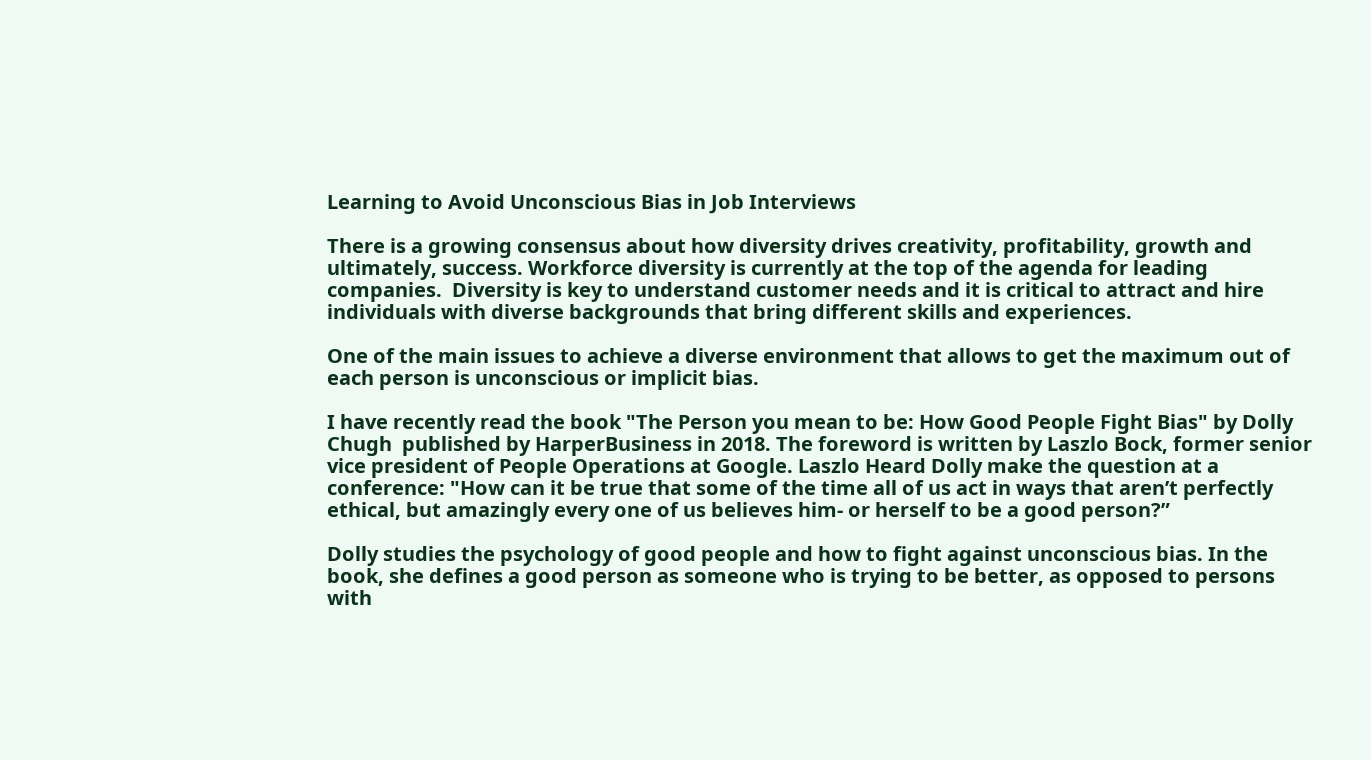Learning to Avoid Unconscious Bias in Job Interviews

There is a growing consensus about how diversity drives creativity, profitability, growth and ultimately, success. Workforce diversity is currently at the top of the agenda for leading companies.  Diversity is key to understand customer needs and it is critical to attract and hire individuals with diverse backgrounds that bring different skills and experiences.

One of the main issues to achieve a diverse environment that allows to get the maximum out of each person is unconscious or implicit bias.

I have recently read the book "The Person you mean to be: How Good People Fight Bias" by Dolly Chugh  published by HarperBusiness in 2018. The foreword is written by Laszlo Bock, former senior vice president of People Operations at Google. Laszlo Heard Dolly make the question at a conference: "How can it be true that some of the time all of us act in ways that aren’t perfectly ethical, but amazingly every one of us believes him- or herself to be a good person?”

Dolly studies the psychology of good people and how to fight against unconscious bias. In the book, she defines a good person as someone who is trying to be better, as opposed to persons with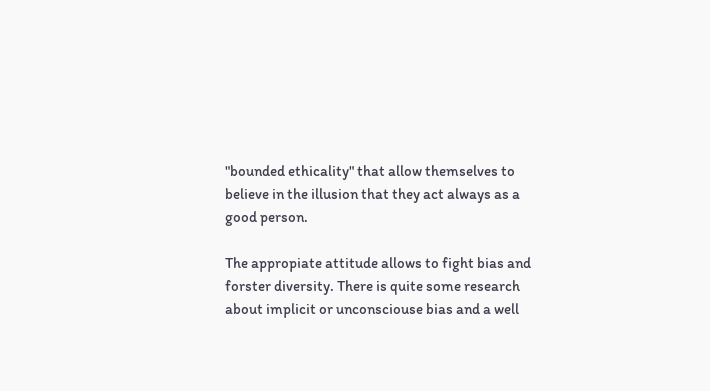"bounded ethicality" that allow themselves to believe in the illusion that they act always as a good person.

The appropiate attitude allows to fight bias and forster diversity. There is quite some research about implicit or unconsciouse bias and a well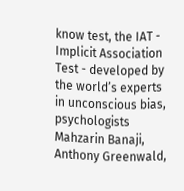know test, the IAT - Implicit Association Test - developed by the world’s experts in unconscious bias, psychologists Mahzarin Banaji, Anthony Greenwald,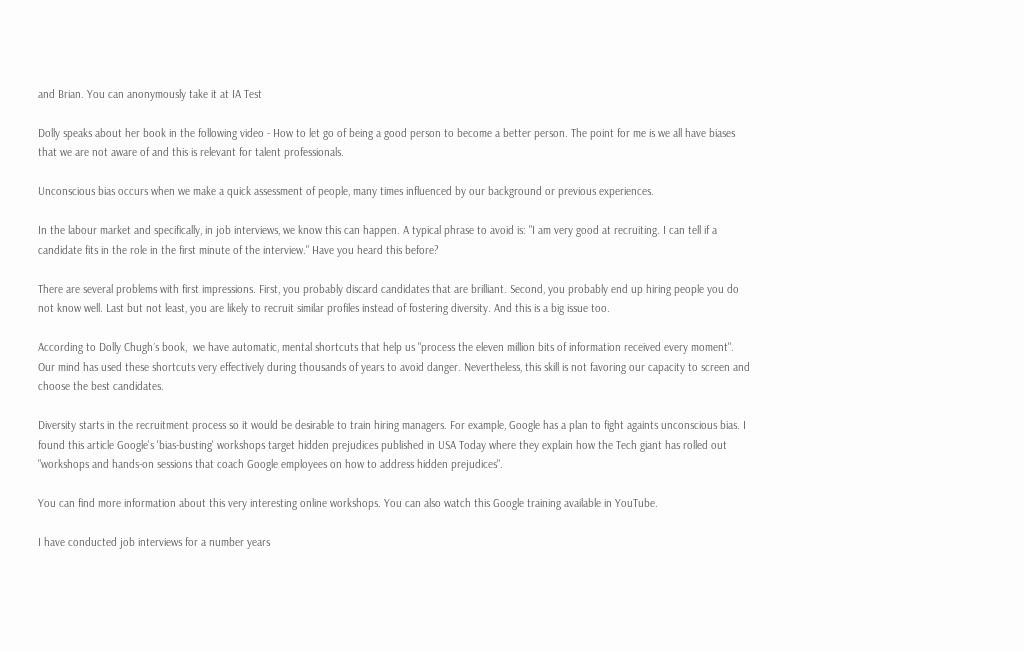and Brian. You can anonymously take it at IA Test

Dolly speaks about her book in the following video - How to let go of being a good person to become a better person. The point for me is we all have biases that we are not aware of and this is relevant for talent professionals.

Unconscious bias occurs when we make a quick assessment of people, many times influenced by our background or previous experiences.

In the labour market and specifically, in job interviews, we know this can happen. A typical phrase to avoid is: "I am very good at recruiting. I can tell if a candidate fits in the role in the first minute of the interview." Have you heard this before?

There are several problems with first impressions. First, you probably discard candidates that are brilliant. Second, you probably end up hiring people you do not know well. Last but not least, you are likely to recruit similar profiles instead of fostering diversity. And this is a big issue too.

According to Dolly Chugh´s book,  we have automatic, mental shortcuts that help us "process the eleven million bits of information received every moment". Our mind has used these shortcuts very effectively during thousands of years to avoid danger. Nevertheless, this skill is not favoring our capacity to screen and choose the best candidates.

Diversity starts in the recruitment process so it would be desirable to train hiring managers. For example, Google has a plan to fight againts unconscious bias. I found this article Google's 'bias-busting' workshops target hidden prejudices published in USA Today where they explain how the Tech giant has rolled out "workshops and hands-on sessions that coach Google employees on how to address hidden prejudices".

You can find more information about this very interesting online workshops. You can also watch this Google training available in YouTube.

I have conducted job interviews for a number years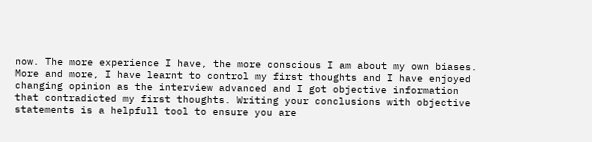now. The more experience I have, the more conscious I am about my own biases. More and more, I have learnt to control my first thoughts and I have enjoyed changing opinion as the interview advanced and I got objective information that contradicted my first thoughts. Writing your conclusions with objective statements is a helpfull tool to ensure you are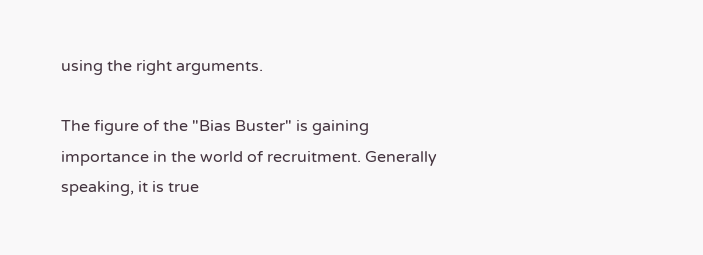using the right arguments.

The figure of the "Bias Buster" is gaining importance in the world of recruitment. Generally speaking, it is true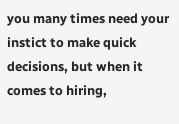you many times need your instict to make quick decisions, but when it comes to hiring,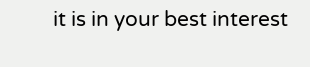it is in your best interest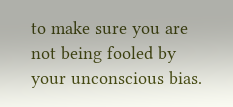to make sure you are not being fooled by your unconscious bias.